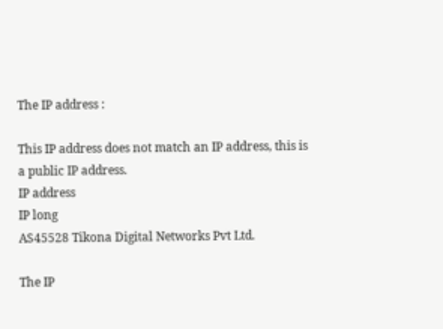The IP address :

This IP address does not match an IP address, this is a public IP address.
IP address
IP long
AS45528 Tikona Digital Networks Pvt Ltd.

The IP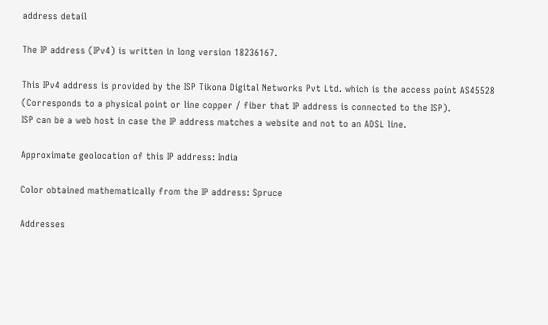address detail

The IP address (IPv4) is written in long version 18236167.

This IPv4 address is provided by the ISP Tikona Digital Networks Pvt Ltd. which is the access point AS45528 (Corresponds to a physical point or line copper / fiber that IP address is connected to the ISP).
ISP can be a web host in case the IP address matches a website and not to an ADSL line.

Approximate geolocation of this IP address: India

Color obtained mathematically from the IP address: Spruce

Addresses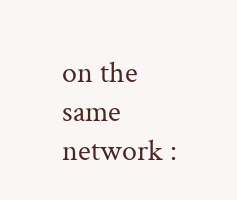on the same network :